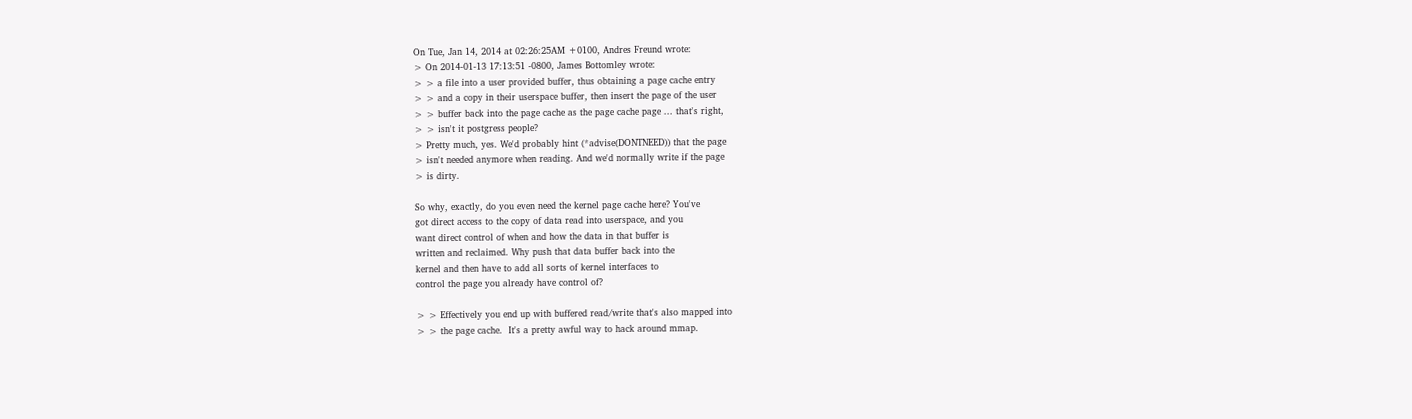On Tue, Jan 14, 2014 at 02:26:25AM +0100, Andres Freund wrote:
> On 2014-01-13 17:13:51 -0800, James Bottomley wrote:
> > a file into a user provided buffer, thus obtaining a page cache entry
> > and a copy in their userspace buffer, then insert the page of the user
> > buffer back into the page cache as the page cache page ... that's right,
> > isn't it postgress people?
> Pretty much, yes. We'd probably hint (*advise(DONTNEED)) that the page
> isn't needed anymore when reading. And we'd normally write if the page
> is dirty.

So why, exactly, do you even need the kernel page cache here? You've
got direct access to the copy of data read into userspace, and you
want direct control of when and how the data in that buffer is
written and reclaimed. Why push that data buffer back into the
kernel and then have to add all sorts of kernel interfaces to
control the page you already have control of?

> > Effectively you end up with buffered read/write that's also mapped into
> > the page cache.  It's a pretty awful way to hack around mmap.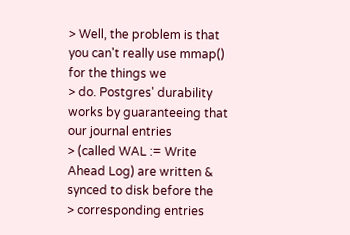> Well, the problem is that you can't really use mmap() for the things we
> do. Postgres' durability works by guaranteeing that our journal entries
> (called WAL := Write Ahead Log) are written & synced to disk before the
> corresponding entries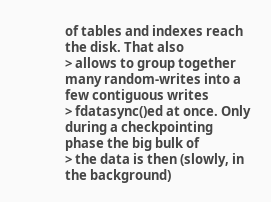of tables and indexes reach the disk. That also
> allows to group together many random-writes into a few contiguous writes
> fdatasync()ed at once. Only during a checkpointing phase the big bulk of
> the data is then (slowly, in the background)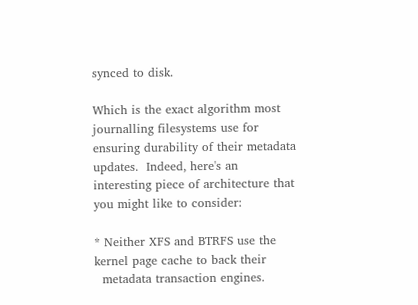synced to disk.

Which is the exact algorithm most journalling filesystems use for
ensuring durability of their metadata updates.  Indeed, here's an
interesting piece of architecture that you might like to consider:

* Neither XFS and BTRFS use the kernel page cache to back their
  metadata transaction engines.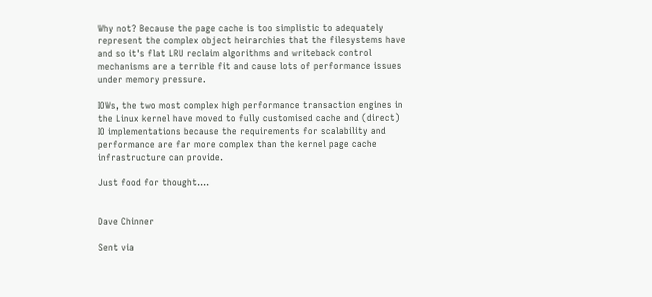Why not? Because the page cache is too simplistic to adequately
represent the complex object heirarchies that the filesystems have
and so it's flat LRU reclaim algorithms and writeback control
mechanisms are a terrible fit and cause lots of performance issues
under memory pressure.

IOWs, the two most complex high performance transaction engines in
the Linux kernel have moved to fully customised cache and (direct)
IO implementations because the requirements for scalability and
performance are far more complex than the kernel page cache
infrastructure can provide.

Just food for thought....


Dave Chinner

Sent via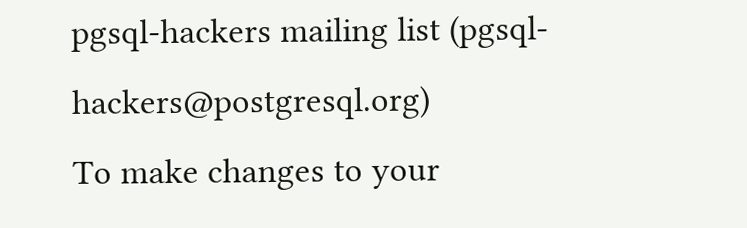pgsql-hackers mailing list (pgsql-hackers@postgresql.org)
To make changes to your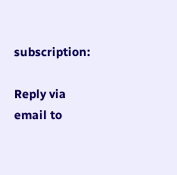subscription:

Reply via email to